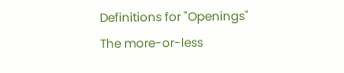Definitions for "Openings"
The more-or-less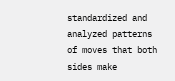standardized and analyzed patterns of moves that both sides make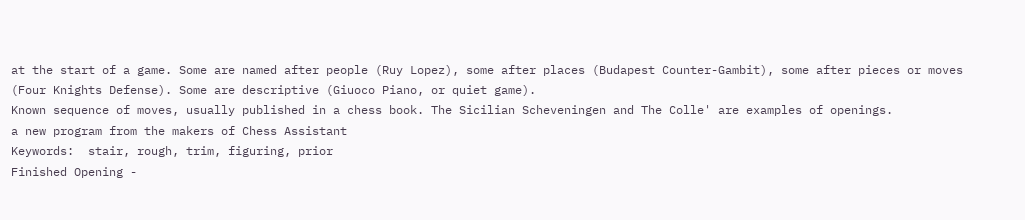at the start of a game. Some are named after people (Ruy Lopez), some after places (Budapest Counter-Gambit), some after pieces or moves (Four Knights Defense). Some are descriptive (Giuoco Piano, or quiet game).
Known sequence of moves, usually published in a chess book. The Sicilian Scheveningen and The Colle' are examples of openings.
a new program from the makers of Chess Assistant
Keywords:  stair, rough, trim, figuring, prior
Finished Opening -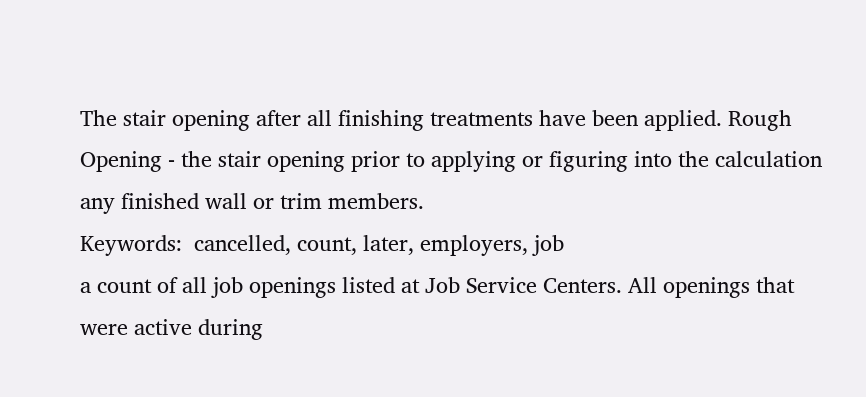The stair opening after all finishing treatments have been applied. Rough Opening - the stair opening prior to applying or figuring into the calculation any finished wall or trim members.
Keywords:  cancelled, count, later, employers, job
a count of all job openings listed at Job Service Centers. All openings that were active during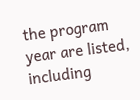the program year are listed, including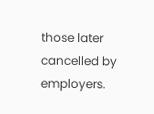those later cancelled by employers.